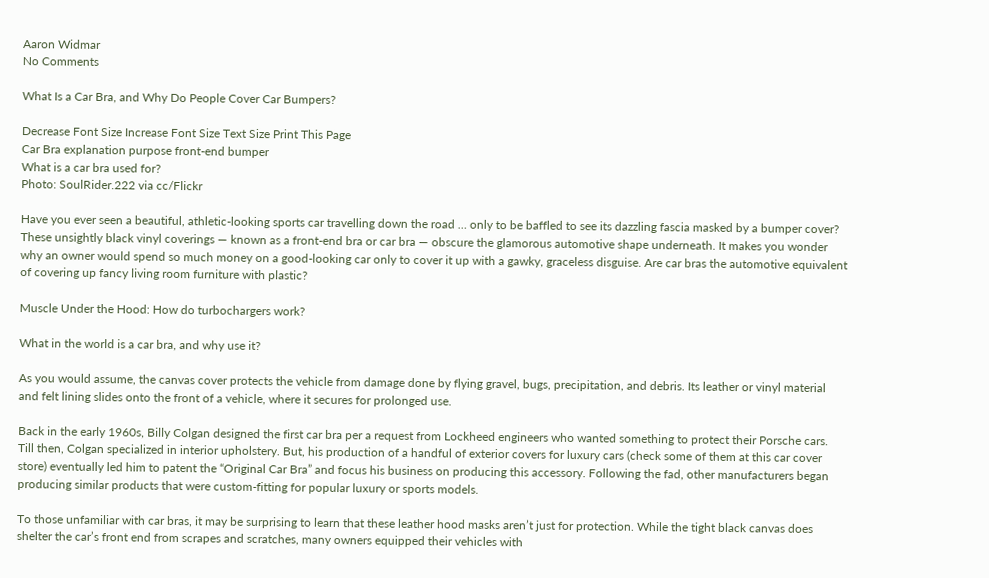Aaron Widmar
No Comments

What Is a Car Bra, and Why Do People Cover Car Bumpers?

Decrease Font Size Increase Font Size Text Size Print This Page
Car Bra explanation purpose front-end bumper
What is a car bra used for?
Photo: SoulRider.222 via cc/Flickr

Have you ever seen a beautiful, athletic-looking sports car travelling down the road … only to be baffled to see its dazzling fascia masked by a bumper cover? These unsightly black vinyl coverings — known as a front-end bra or car bra — obscure the glamorous automotive shape underneath. It makes you wonder why an owner would spend so much money on a good-looking car only to cover it up with a gawky, graceless disguise. Are car bras the automotive equivalent of covering up fancy living room furniture with plastic?

Muscle Under the Hood: How do turbochargers work?

What in the world is a car bra, and why use it?

As you would assume, the canvas cover protects the vehicle from damage done by flying gravel, bugs, precipitation, and debris. Its leather or vinyl material and felt lining slides onto the front of a vehicle, where it secures for prolonged use.

Back in the early 1960s, Billy Colgan designed the first car bra per a request from Lockheed engineers who wanted something to protect their Porsche cars. Till then, Colgan specialized in interior upholstery. But, his production of a handful of exterior covers for luxury cars (check some of them at this car cover store) eventually led him to patent the “Original Car Bra” and focus his business on producing this accessory. Following the fad, other manufacturers began producing similar products that were custom-fitting for popular luxury or sports models.

To those unfamiliar with car bras, it may be surprising to learn that these leather hood masks aren’t just for protection. While the tight black canvas does shelter the car’s front end from scrapes and scratches, many owners equipped their vehicles with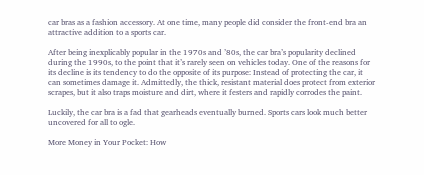car bras as a fashion accessory. At one time, many people did consider the front-end bra an attractive addition to a sports car.

After being inexplicably popular in the 1970s and ’80s, the car bra’s popularity declined during the 1990s, to the point that it’s rarely seen on vehicles today. One of the reasons for its decline is its tendency to do the opposite of its purpose: Instead of protecting the car, it can sometimes damage it. Admittedly, the thick, resistant material does protect from exterior scrapes, but it also traps moisture and dirt, where it festers and rapidly corrodes the paint.

Luckily, the car bra is a fad that gearheads eventually burned. Sports cars look much better uncovered for all to ogle.

More Money in Your Pocket: How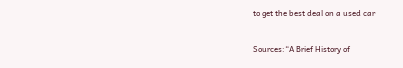to get the best deal on a used car

Sources:“A Brief History of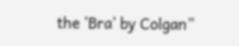the ‘Bra’ by Colgan”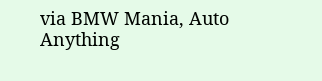via BMW Mania, Auto Anything